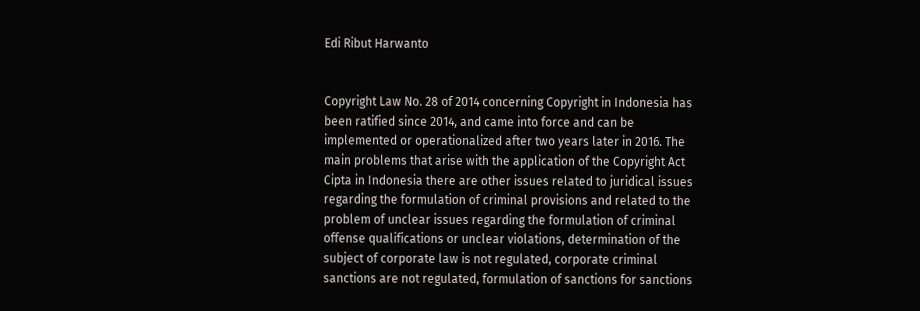Edi Ribut Harwanto


Copyright Law No. 28 of 2014 concerning Copyright in Indonesia has been ratified since 2014, and came into force and can be implemented or operationalized after two years later in 2016. The main problems that arise with the application of the Copyright Act Cipta in Indonesia there are other issues related to juridical issues regarding the formulation of criminal provisions and related to the problem of unclear issues regarding the formulation of criminal offense qualifications or unclear violations, determination of the subject of corporate law is not regulated, corporate criminal sanctions are not regulated, formulation of sanctions for sanctions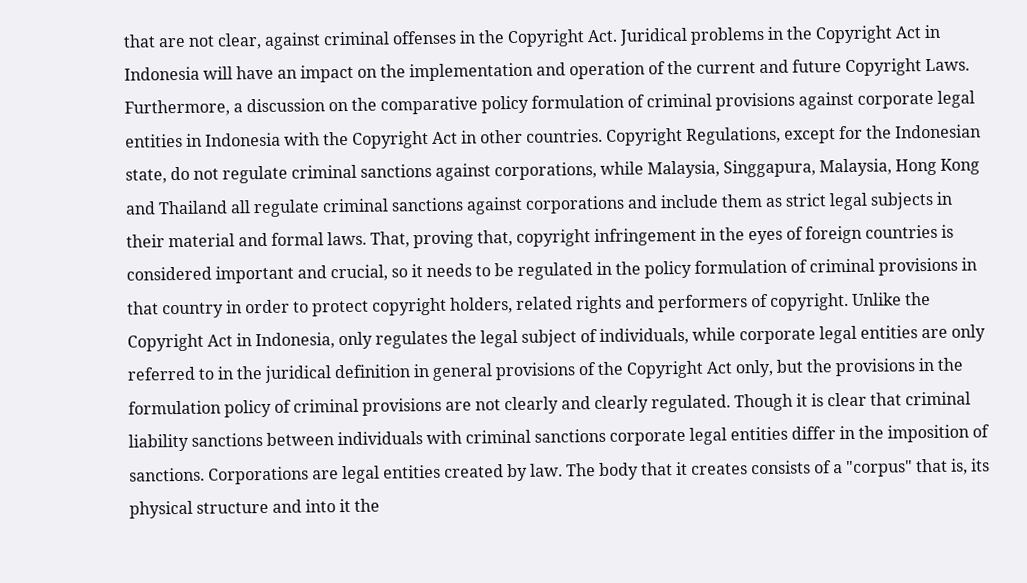that are not clear, against criminal offenses in the Copyright Act. Juridical problems in the Copyright Act in Indonesia will have an impact on the implementation and operation of the current and future Copyright Laws. Furthermore, a discussion on the comparative policy formulation of criminal provisions against corporate legal entities in Indonesia with the Copyright Act in other countries. Copyright Regulations, except for the Indonesian state, do not regulate criminal sanctions against corporations, while Malaysia, Singgapura, Malaysia, Hong Kong and Thailand all regulate criminal sanctions against corporations and include them as strict legal subjects in their material and formal laws. That, proving that, copyright infringement in the eyes of foreign countries is considered important and crucial, so it needs to be regulated in the policy formulation of criminal provisions in that country in order to protect copyright holders, related rights and performers of copyright. Unlike the Copyright Act in Indonesia, only regulates the legal subject of individuals, while corporate legal entities are only referred to in the juridical definition in general provisions of the Copyright Act only, but the provisions in the formulation policy of criminal provisions are not clearly and clearly regulated. Though it is clear that criminal liability sanctions between individuals with criminal sanctions corporate legal entities differ in the imposition of sanctions. Corporations are legal entities created by law. The body that it creates consists of a "corpus" that is, its physical structure and into it the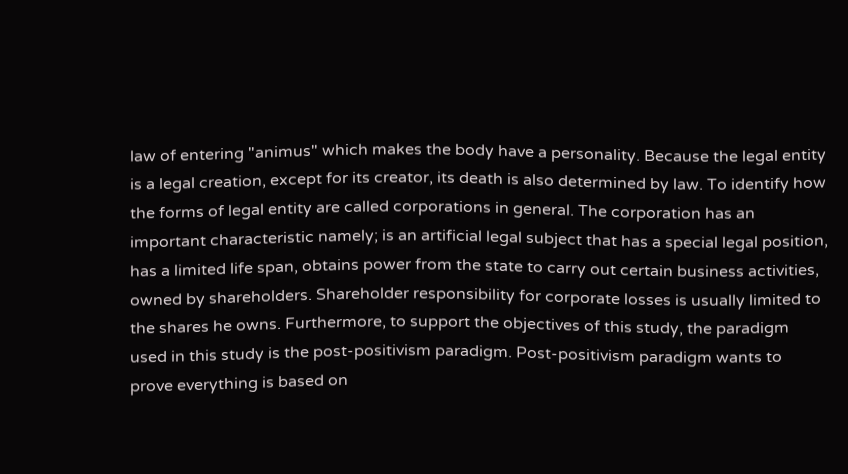law of entering "animus" which makes the body have a personality. Because the legal entity is a legal creation, except for its creator, its death is also determined by law. To identify how the forms of legal entity are called corporations in general. The corporation has an important characteristic namely; is an artificial legal subject that has a special legal position, has a limited life span, obtains power from the state to carry out certain business activities, owned by shareholders. Shareholder responsibility for corporate losses is usually limited to the shares he owns. Furthermore, to support the objectives of this study, the paradigm used in this study is the post-positivism paradigm. Post-positivism paradigm wants to prove everything is based on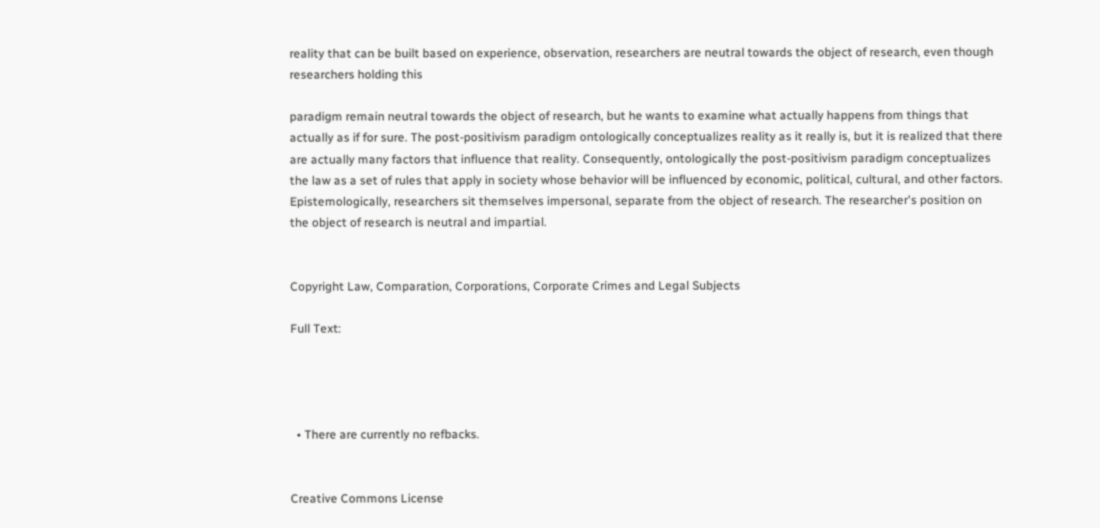reality that can be built based on experience, observation, researchers are neutral towards the object of research, even though researchers holding this

paradigm remain neutral towards the object of research, but he wants to examine what actually happens from things that actually as if for sure. The post-positivism paradigm ontologically conceptualizes reality as it really is, but it is realized that there are actually many factors that influence that reality. Consequently, ontologically the post-positivism paradigm conceptualizes the law as a set of rules that apply in society whose behavior will be influenced by economic, political, cultural, and other factors. Epistemologically, researchers sit themselves impersonal, separate from the object of research. The researcher's position on the object of research is neutral and impartial.


Copyright Law, Comparation, Corporations, Corporate Crimes and Legal Subjects

Full Text:




  • There are currently no refbacks.


Creative Commons License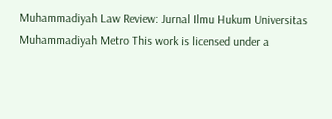Muhammadiyah Law Review: Jurnal Ilmu Hukum Universitas Muhammadiyah Metro This work is licensed under a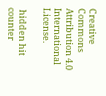Creative Commons Attribution 4.0 International License.

 hidden hit counter